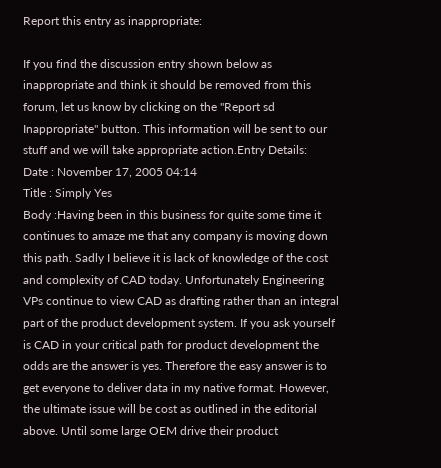Report this entry as inappropriate:

If you find the discussion entry shown below as inappropriate and think it should be removed from this forum, let us know by clicking on the "Report sd Inappropriate" button. This information will be sent to our stuff and we will take appropriate action.Entry Details:
Date : November 17, 2005 04:14
Title : Simply Yes
Body :Having been in this business for quite some time it continues to amaze me that any company is moving down this path. Sadly I believe it is lack of knowledge of the cost and complexity of CAD today. Unfortunately Engineering VPs continue to view CAD as drafting rather than an integral part of the product development system. If you ask yourself is CAD in your critical path for product development the odds are the answer is yes. Therefore the easy answer is to get everyone to deliver data in my native format. However, the ultimate issue will be cost as outlined in the editorial above. Until some large OEM drive their product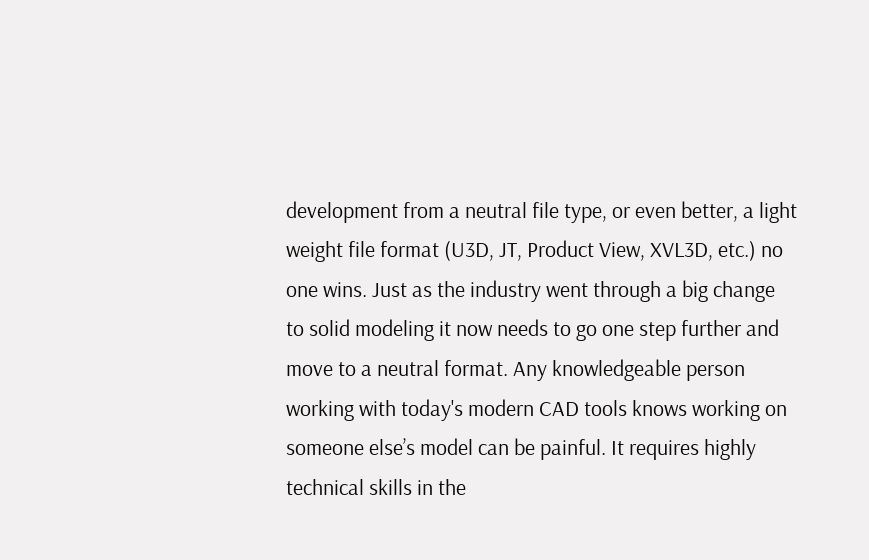development from a neutral file type, or even better, a light weight file format (U3D, JT, Product View, XVL3D, etc.) no one wins. Just as the industry went through a big change to solid modeling it now needs to go one step further and move to a neutral format. Any knowledgeable person working with today's modern CAD tools knows working on someone else’s model can be painful. It requires highly technical skills in the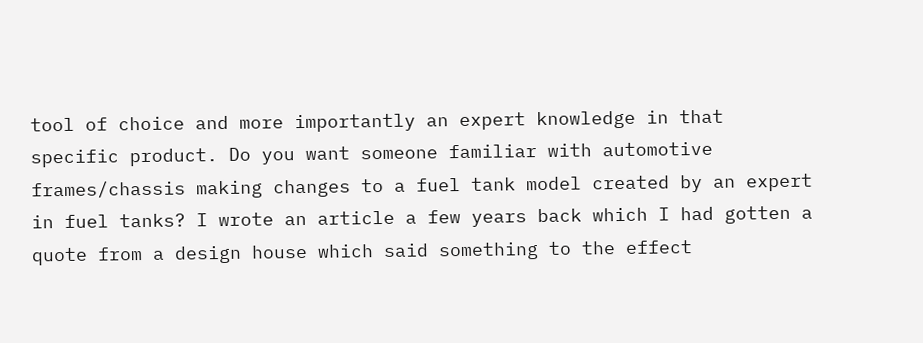tool of choice and more importantly an expert knowledge in that specific product. Do you want someone familiar with automotive frames/chassis making changes to a fuel tank model created by an expert in fuel tanks? I wrote an article a few years back which I had gotten a quote from a design house which said something to the effect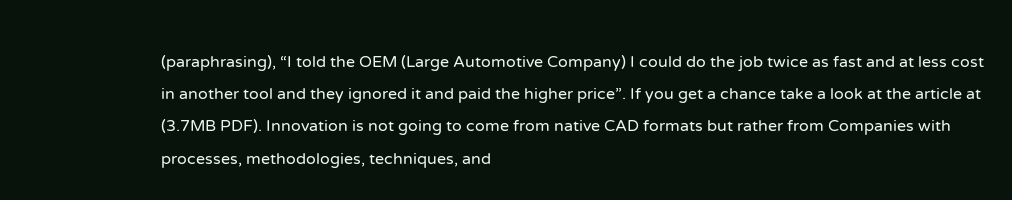(paraphrasing), “I told the OEM (Large Automotive Company) I could do the job twice as fast and at less cost in another tool and they ignored it and paid the higher price”. If you get a chance take a look at the article at (3.7MB PDF). Innovation is not going to come from native CAD formats but rather from Companies with processes, methodologies, techniques, and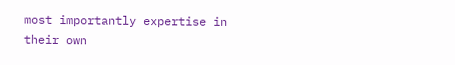most importantly expertise in their own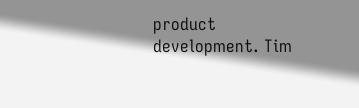product development. Tim